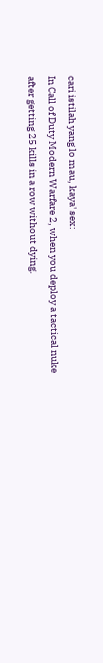cari istilah yang lo mau, kaya' sex:
In Call of Duty Modern Warfare 2, when you deploy a tactical nuke after getting 25 kills in a row without dying.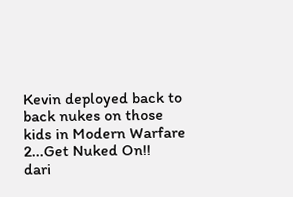Kevin deployed back to back nukes on those kids in Modern Warfare 2...Get Nuked On!!
dari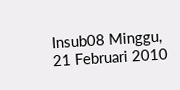Insub08 Minggu, 21 Februari 2010